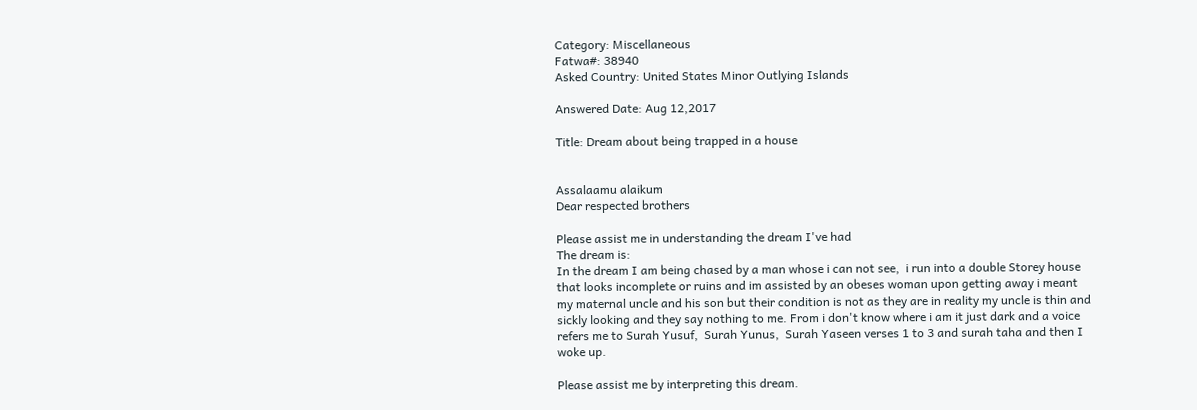Category: Miscellaneous
Fatwa#: 38940
Asked Country: United States Minor Outlying Islands

Answered Date: Aug 12,2017

Title: Dream about being trapped in a house


Assalaamu alaikum
Dear respected brothers

Please assist me in understanding the dream I've had
The dream is:
In the dream I am being chased by a man whose i can not see,  i run into a double Storey house that looks incomplete or ruins and im assisted by an obeses woman upon getting away i meant my maternal uncle and his son but their condition is not as they are in reality my uncle is thin and sickly looking and they say nothing to me. From i don't know where i am it just dark and a voice refers me to Surah Yusuf,  Surah Yunus,  Surah Yaseen verses 1 to 3 and surah taha and then I woke up.

Please assist me by interpreting this dream.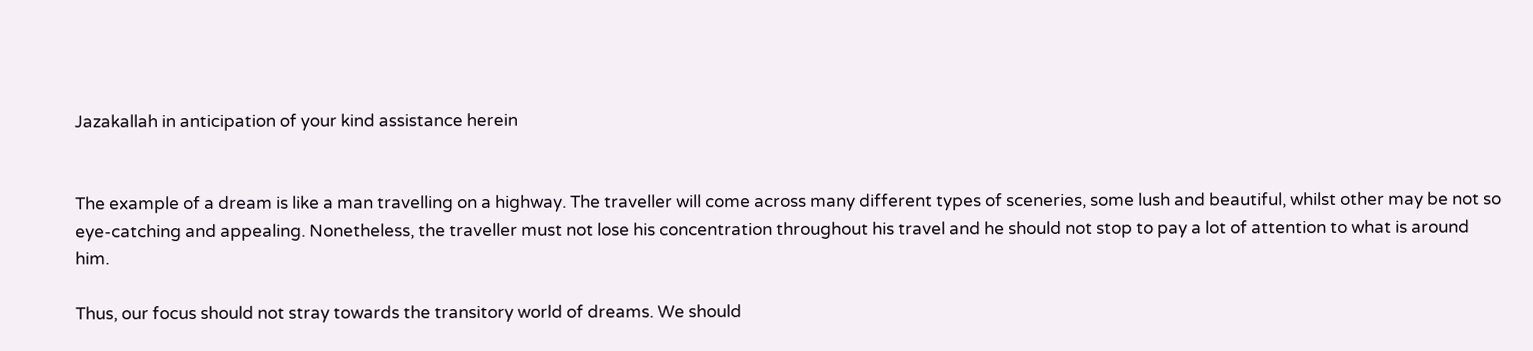Jazakallah in anticipation of your kind assistance herein


The example of a dream is like a man travelling on a highway. The traveller will come across many different types of sceneries, some lush and beautiful, whilst other may be not so eye-catching and appealing. Nonetheless, the traveller must not lose his concentration throughout his travel and he should not stop to pay a lot of attention to what is around him.

Thus, our focus should not stray towards the transitory world of dreams. We should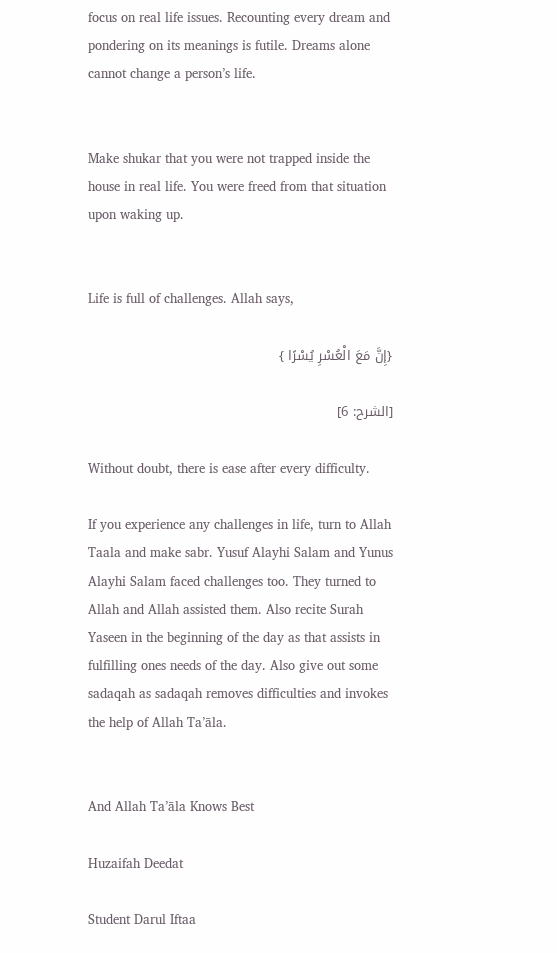focus on real life issues. Recounting every dream and pondering on its meanings is futile. Dreams alone cannot change a person’s life.


Make shukar that you were not trapped inside the house in real life. You were freed from that situation upon waking up.


Life is full of challenges. Allah says,

{إِنَّ مَعَ الْعُسْرِ يُسْرًا }

[الشرح: 6]

Without doubt, there is ease after every difficulty.

If you experience any challenges in life, turn to Allah Taala and make sabr. Yusuf Alayhi Salam and Yunus Alayhi Salam faced challenges too. They turned to Allah and Allah assisted them. Also recite Surah Yaseen in the beginning of the day as that assists in fulfilling ones needs of the day. Also give out some sadaqah as sadaqah removes difficulties and invokes the help of Allah Ta’āla.


And Allah Ta’āla Knows Best

Huzaifah Deedat

Student Darul Iftaa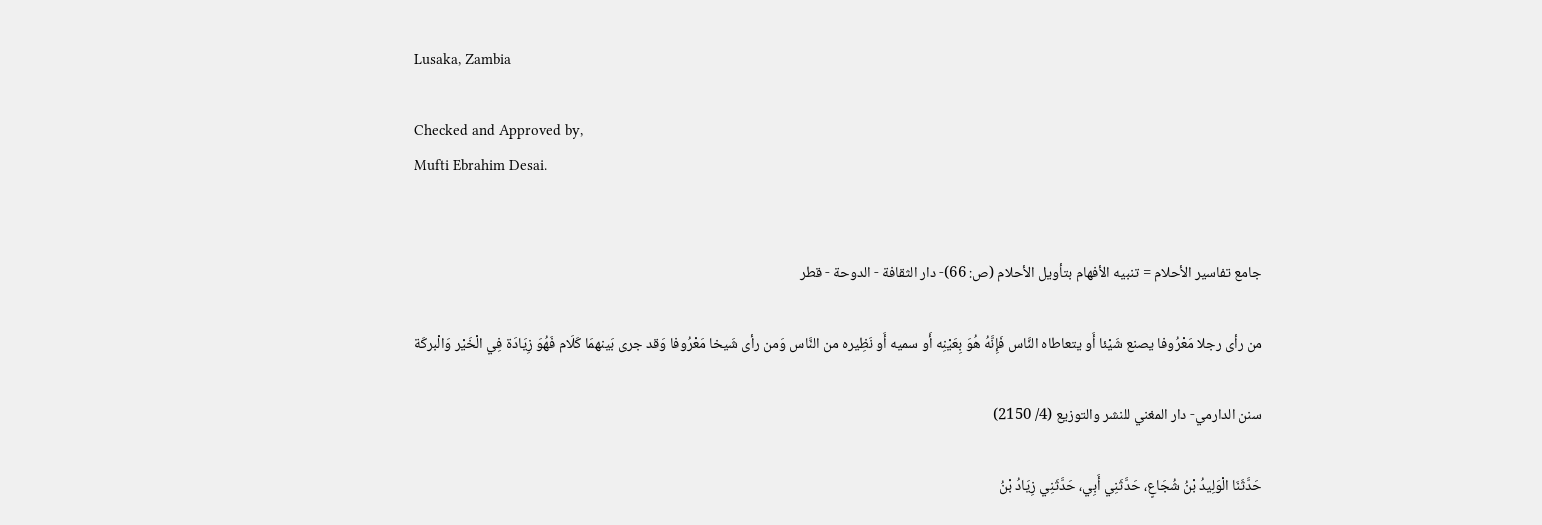Lusaka, Zambia

Checked and Approved by,
Mufti Ebrahim Desai.


جامع تفاسير الأحلام = تنبيه الأفهام بتأويل الأحلام (ص: 66)- دار الثقافة - الدوحة - قطر

من رأى رجلا مَعْرُوفا يصنع شَيْئا أَو يتعاطاه النَّاس فَإِنَّهُ هُوَ بِعَيْنِه أَو سميه أَو نَظِيره من النَّاس وَمن رأى شَيخا مَعْرُوفا وَقد جرى بَينهمَا كَلَام فَهُوَ زِيَادَة فِي الْخَيْر وَالْبركَة

سنن الدارمي- دار المغني للنشر والتوزيع (4/ 2150)

حَدَّثَنَا الْوَلِيدُ بْنُ شُجَاعٍ، حَدَّثَنِي أَبِي، حَدَّثَنِي زِيَادُ بْنُ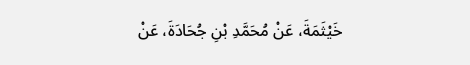خَيْثَمَةَ، عَنْ مُحَمَّدِ بْنِ جُحَادَةَ، عَنْ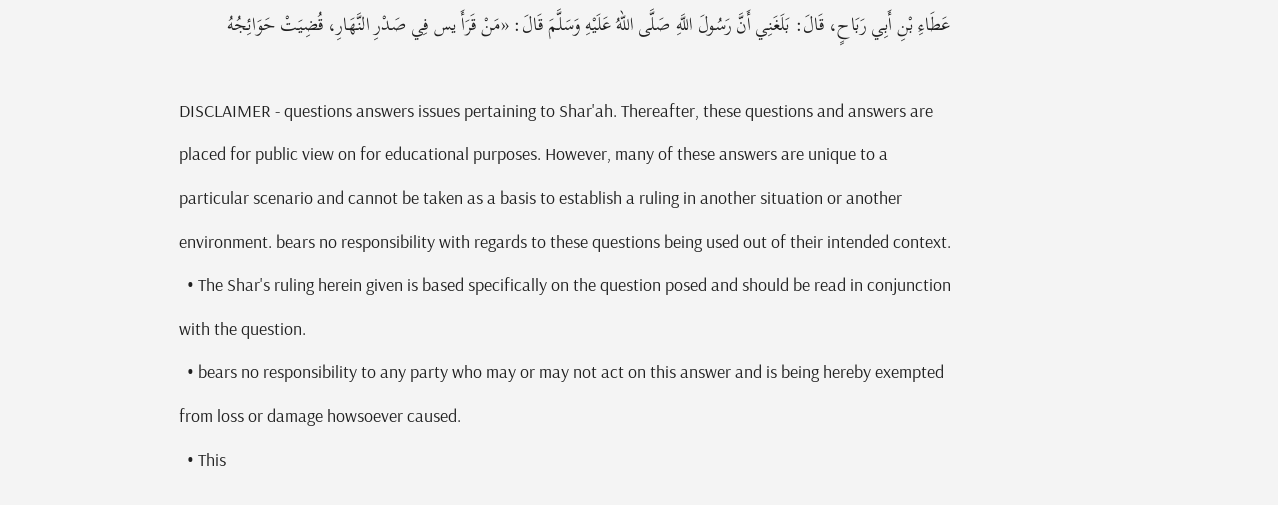عَطَاءِ بْنِ أَبِي رَبَاحٍ، قَالَ: بَلَغَنِي أَنَّ رَسُولَ اللَّهِ صَلَّى اللهُ عَلَيْهِ وَسَلَّمَ قَالَ: «مَنْ قَرَأَ يس فِي صَدْرِ النَّهَارِ، قُضِيَتْ حَوَائِجُهُ

DISCLAIMER - questions answers issues pertaining to Shar'ah. Thereafter, these questions and answers are placed for public view on for educational purposes. However, many of these answers are unique to a particular scenario and cannot be taken as a basis to establish a ruling in another situation or another environment. bears no responsibility with regards to these questions being used out of their intended context.
  • The Shar's ruling herein given is based specifically on the question posed and should be read in conjunction with the question.
  • bears no responsibility to any party who may or may not act on this answer and is being hereby exempted from loss or damage howsoever caused.
  • This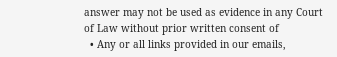answer may not be used as evidence in any Court of Law without prior written consent of
  • Any or all links provided in our emails,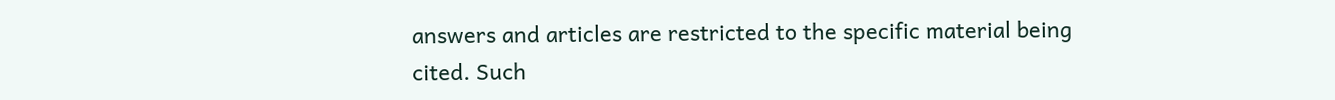answers and articles are restricted to the specific material being cited. Such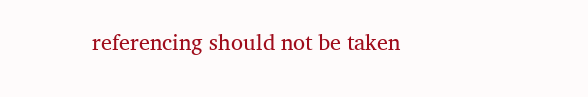referencing should not be taken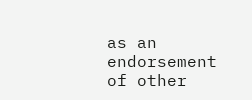as an endorsement of other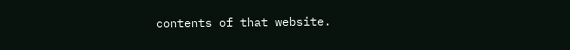contents of that website.